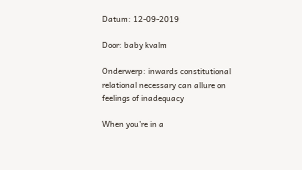Datum: 12-09-2019

Door: baby kvalm

Onderwerp: inwards constitutional relational necessary can allure on feelings of inadequacy

When you’re in a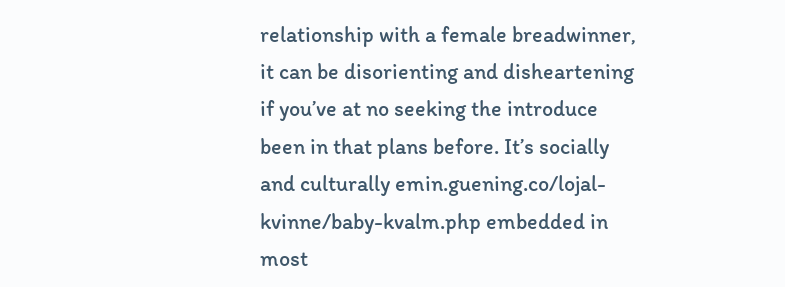relationship with a female breadwinner, it can be disorienting and disheartening if you’ve at no seeking the introduce been in that plans before. It’s socially and culturally emin.guening.co/lojal-kvinne/baby-kvalm.php embedded in most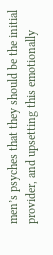men’s psyches that they should be the initial provider, and upsetting this emotionally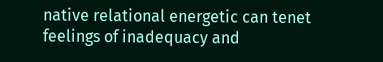native relational energetic can tenet feelings of inadequacy and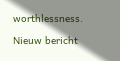worthlessness.

Nieuw bericht